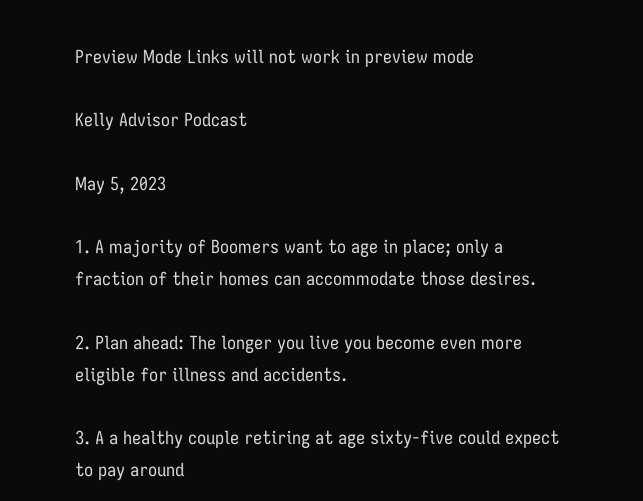Preview Mode Links will not work in preview mode

Kelly Advisor Podcast

May 5, 2023

1. A majority of Boomers want to age in place; only a fraction of their homes can accommodate those desires.

2. Plan ahead: The longer you live you become even more eligible for illness and accidents.

3. A a healthy couple retiring at age sixty-five could expect to pay around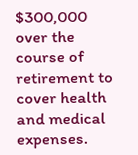$300,000 over the course of retirement to cover health and medical expenses.